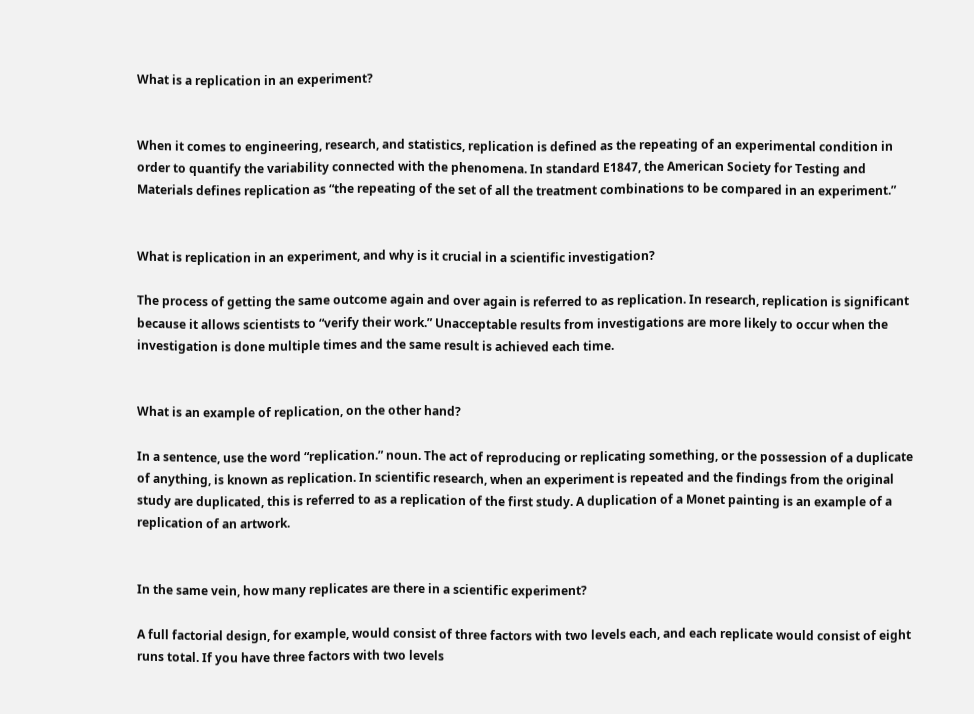What is a replication in an experiment?


When it comes to engineering, research, and statistics, replication is defined as the repeating of an experimental condition in order to quantify the variability connected with the phenomena. In standard E1847, the American Society for Testing and Materials defines replication as “the repeating of the set of all the treatment combinations to be compared in an experiment.”


What is replication in an experiment, and why is it crucial in a scientific investigation?

The process of getting the same outcome again and over again is referred to as replication. In research, replication is significant because it allows scientists to “verify their work.” Unacceptable results from investigations are more likely to occur when the investigation is done multiple times and the same result is achieved each time.


What is an example of replication, on the other hand?

In a sentence, use the word “replication.” noun. The act of reproducing or replicating something, or the possession of a duplicate of anything, is known as replication. In scientific research, when an experiment is repeated and the findings from the original study are duplicated, this is referred to as a replication of the first study. A duplication of a Monet painting is an example of a replication of an artwork.


In the same vein, how many replicates are there in a scientific experiment?

A full factorial design, for example, would consist of three factors with two levels each, and each replicate would consist of eight runs total. If you have three factors with two levels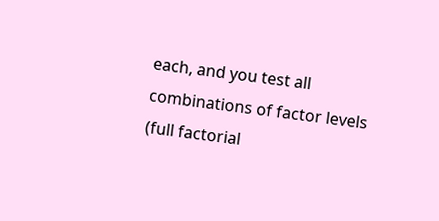each, and you test all combinations of factor levels (full factorial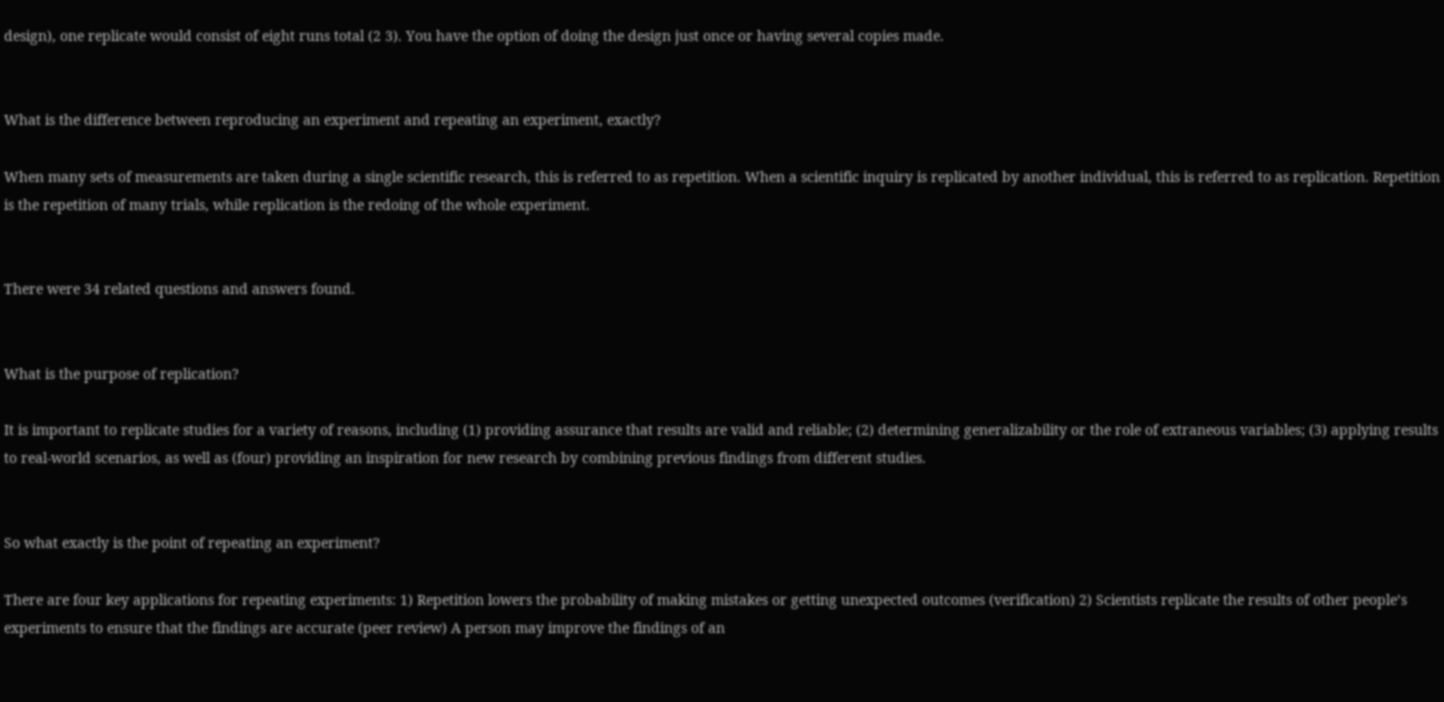design), one replicate would consist of eight runs total (2 3). You have the option of doing the design just once or having several copies made.


What is the difference between reproducing an experiment and repeating an experiment, exactly?

When many sets of measurements are taken during a single scientific research, this is referred to as repetition. When a scientific inquiry is replicated by another individual, this is referred to as replication. Repetition is the repetition of many trials, while replication is the redoing of the whole experiment.


There were 34 related questions and answers found.


What is the purpose of replication?

It is important to replicate studies for a variety of reasons, including (1) providing assurance that results are valid and reliable; (2) determining generalizability or the role of extraneous variables; (3) applying results to real-world scenarios, as well as (four) providing an inspiration for new research by combining previous findings from different studies.


So what exactly is the point of repeating an experiment?

There are four key applications for repeating experiments: 1) Repetition lowers the probability of making mistakes or getting unexpected outcomes (verification) 2) Scientists replicate the results of other people’s experiments to ensure that the findings are accurate (peer review) A person may improve the findings of an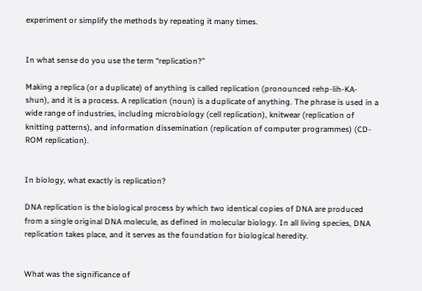experiment or simplify the methods by repeating it many times.


In what sense do you use the term “replication?”

Making a replica (or a duplicate) of anything is called replication (pronounced rehp-lih-KA-shun), and it is a process. A replication (noun) is a duplicate of anything. The phrase is used in a wide range of industries, including microbiology (cell replication), knitwear (replication of knitting patterns), and information dissemination (replication of computer programmes) (CD-ROM replication).


In biology, what exactly is replication?

DNA replication is the biological process by which two identical copies of DNA are produced from a single original DNA molecule, as defined in molecular biology. In all living species, DNA replication takes place, and it serves as the foundation for biological heredity.


What was the significance of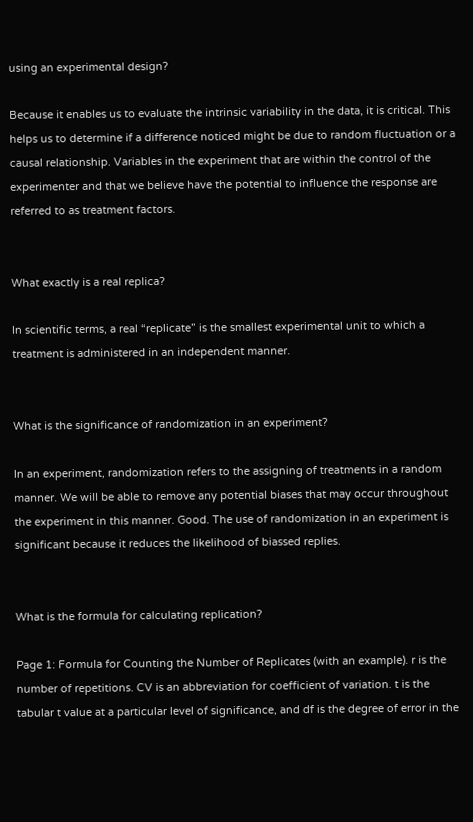using an experimental design?

Because it enables us to evaluate the intrinsic variability in the data, it is critical. This helps us to determine if a difference noticed might be due to random fluctuation or a causal relationship. Variables in the experiment that are within the control of the experimenter and that we believe have the potential to influence the response are referred to as treatment factors.


What exactly is a real replica?

In scientific terms, a real “replicate” is the smallest experimental unit to which a treatment is administered in an independent manner.


What is the significance of randomization in an experiment?

In an experiment, randomization refers to the assigning of treatments in a random manner. We will be able to remove any potential biases that may occur throughout the experiment in this manner. Good. The use of randomization in an experiment is significant because it reduces the likelihood of biassed replies.


What is the formula for calculating replication?

Page 1: Formula for Counting the Number of Replicates (with an example). r is the number of repetitions. CV is an abbreviation for coefficient of variation. t is the tabular t value at a particular level of significance, and df is the degree of error in the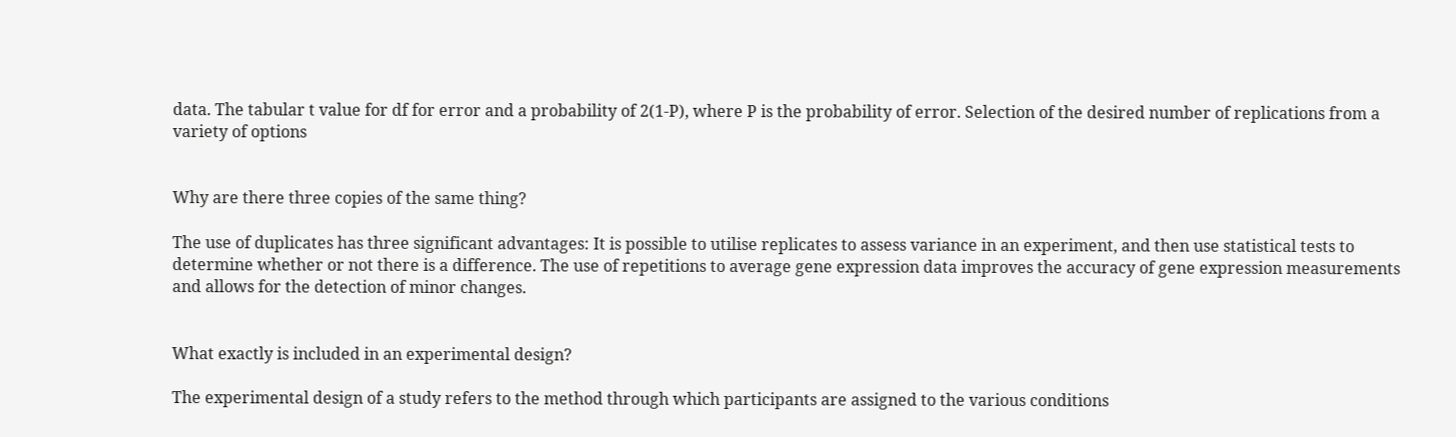data. The tabular t value for df for error and a probability of 2(1-P), where P is the probability of error. Selection of the desired number of replications from a variety of options


Why are there three copies of the same thing?

The use of duplicates has three significant advantages: It is possible to utilise replicates to assess variance in an experiment, and then use statistical tests to determine whether or not there is a difference. The use of repetitions to average gene expression data improves the accuracy of gene expression measurements and allows for the detection of minor changes.


What exactly is included in an experimental design?

The experimental design of a study refers to the method through which participants are assigned to the various conditions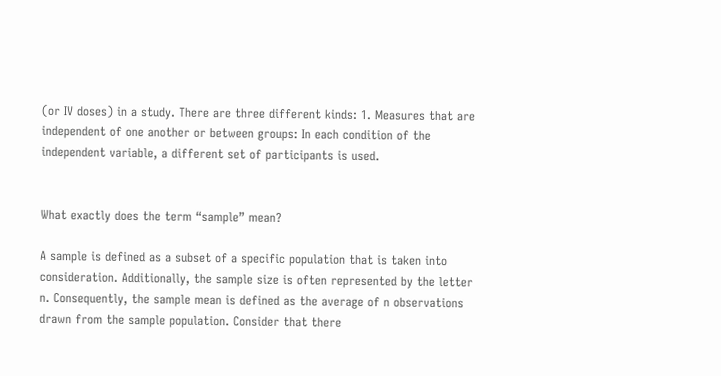(or IV doses) in a study. There are three different kinds: 1. Measures that are independent of one another or between groups: In each condition of the independent variable, a different set of participants is used.


What exactly does the term “sample” mean?

A sample is defined as a subset of a specific population that is taken into consideration. Additionally, the sample size is often represented by the letter n. Consequently, the sample mean is defined as the average of n observations drawn from the sample population. Consider that there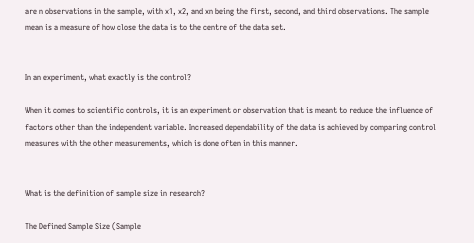are n observations in the sample, with x1, x2, and xn being the first, second, and third observations. The sample mean is a measure of how close the data is to the centre of the data set.


In an experiment, what exactly is the control?

When it comes to scientific controls, it is an experiment or observation that is meant to reduce the influence of factors other than the independent variable. Increased dependability of the data is achieved by comparing control measures with the other measurements, which is done often in this manner.


What is the definition of sample size in research?

The Defined Sample Size (Sample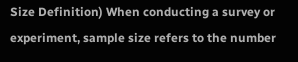Size Definition) When conducting a survey or experiment, sample size refers to the number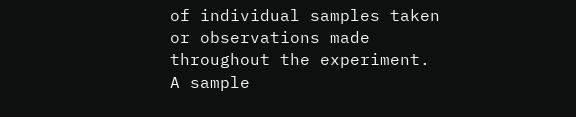of individual samples taken or observations made throughout the experiment. A sample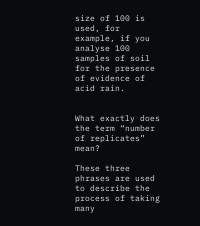size of 100 is used, for example, if you analyse 100 samples of soil for the presence of evidence of acid rain.


What exactly does the term “number of replicates” mean?

These three phrases are used to describe the process of taking many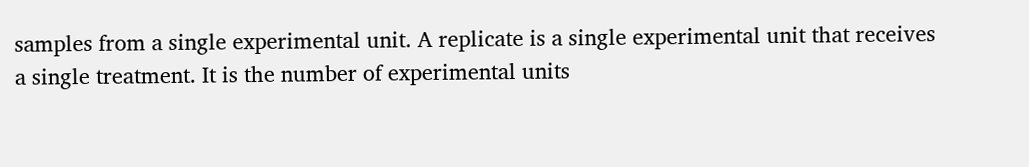samples from a single experimental unit. A replicate is a single experimental unit that receives a single treatment. It is the number of experimental units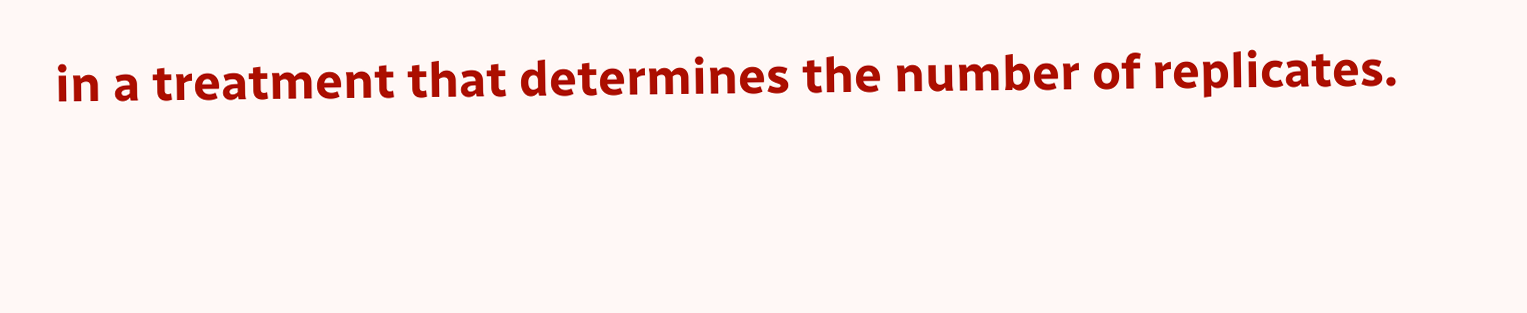in a treatment that determines the number of replicates.